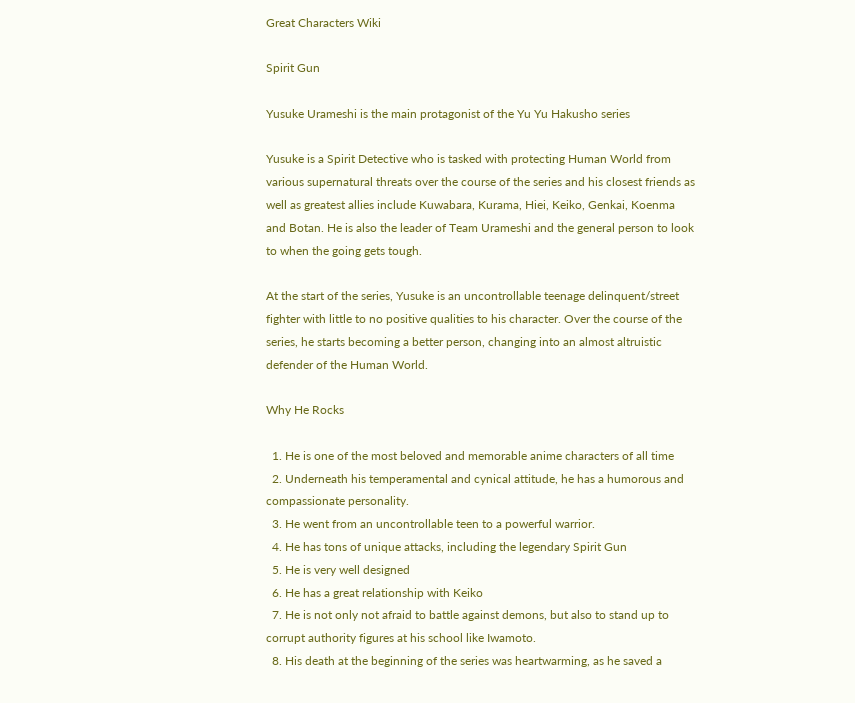Great Characters Wiki

Spirit Gun

Yusuke Urameshi is the main protagonist of the Yu Yu Hakusho series

Yusuke is a Spirit Detective who is tasked with protecting Human World from various supernatural threats over the course of the series and his closest friends as well as greatest allies include Kuwabara, Kurama, Hiei, Keiko, Genkai, Koenma and Botan. He is also the leader of Team Urameshi and the general person to look to when the going gets tough.

At the start of the series, Yusuke is an uncontrollable teenage delinquent/street fighter with little to no positive qualities to his character. Over the course of the series, he starts becoming a better person, changing into an almost altruistic defender of the Human World.

Why He Rocks

  1. He is one of the most beloved and memorable anime characters of all time
  2. Underneath his temperamental and cynical attitude, he has a humorous and compassionate personality.
  3. He went from an uncontrollable teen to a powerful warrior.
  4. He has tons of unique attacks, including the legendary Spirit Gun
  5. He is very well designed
  6. He has a great relationship with Keiko
  7. He is not only not afraid to battle against demons, but also to stand up to corrupt authority figures at his school like Iwamoto.
  8. His death at the beginning of the series was heartwarming, as he saved a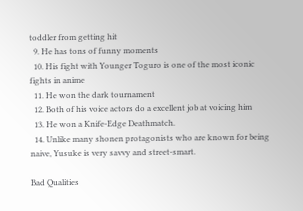toddler from getting hit
  9. He has tons of funny moments
  10. His fight with Younger Toguro is one of the most iconic fights in anime
  11. He won the dark tournament
  12. Both of his voice actors do a excellent job at voicing him
  13. He won a Knife-Edge Deathmatch.
  14. Unlike many shonen protagonists who are known for being naive, Yusuke is very savvy and street-smart.

Bad Qualities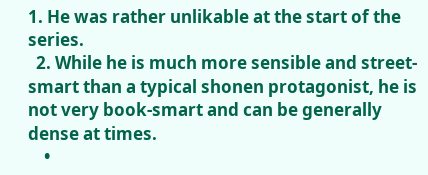1. He was rather unlikable at the start of the series.
  2. While he is much more sensible and street-smart than a typical shonen protagonist, he is not very book-smart and can be generally dense at times.
    •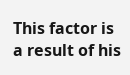This factor is a result of his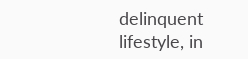delinquent lifestyle, in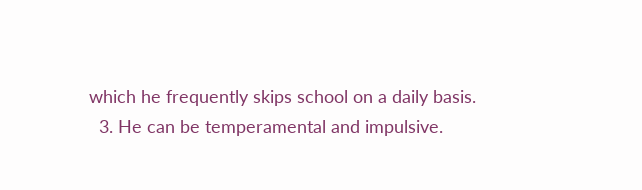which he frequently skips school on a daily basis.
  3. He can be temperamental and impulsive.